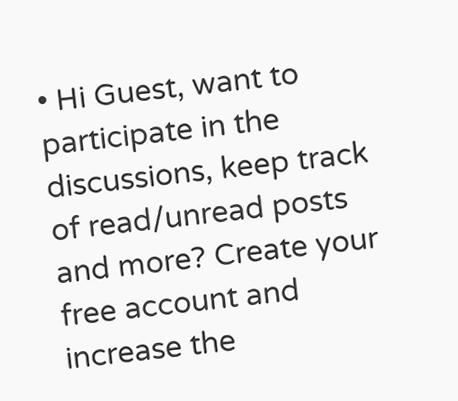• Hi Guest, want to participate in the discussions, keep track of read/unread posts and more? Create your free account and increase the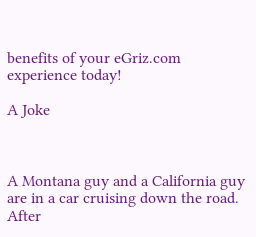benefits of your eGriz.com experience today!

A Joke



A Montana guy and a California guy are in a car cruising down the road. After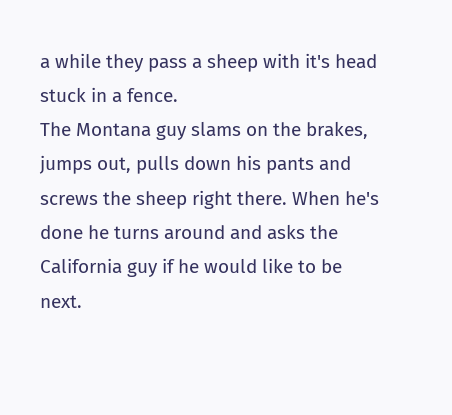a while they pass a sheep with it's head stuck in a fence.
The Montana guy slams on the brakes, jumps out, pulls down his pants and screws the sheep right there. When he's done he turns around and asks the California guy if he would like to be next.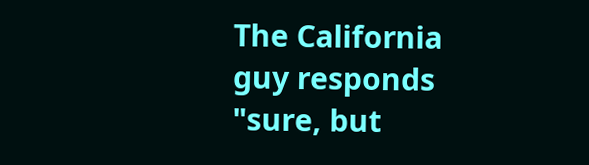The California guy responds "sure, but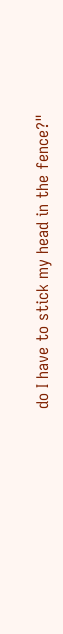do I have to stick my head in the fence?"